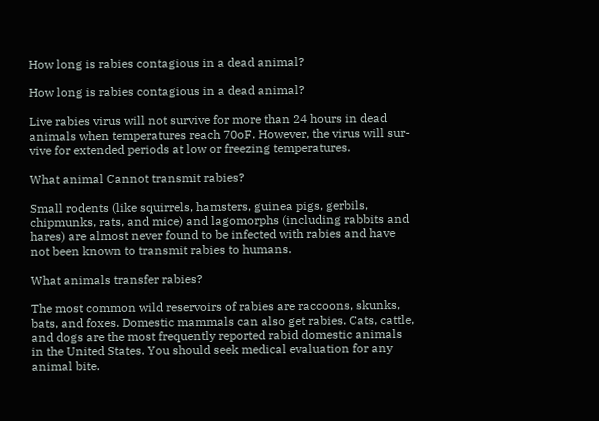How long is rabies contagious in a dead animal?

How long is rabies contagious in a dead animal?

Live rabies virus will not survive for more than 24 hours in dead animals when temperatures reach 70oF. However, the virus will sur- vive for extended periods at low or freezing temperatures.

What animal Cannot transmit rabies?

Small rodents (like squirrels, hamsters, guinea pigs, gerbils, chipmunks, rats, and mice) and lagomorphs (including rabbits and hares) are almost never found to be infected with rabies and have not been known to transmit rabies to humans.

What animals transfer rabies?

The most common wild reservoirs of rabies are raccoons, skunks, bats, and foxes. Domestic mammals can also get rabies. Cats, cattle, and dogs are the most frequently reported rabid domestic animals in the United States. You should seek medical evaluation for any animal bite.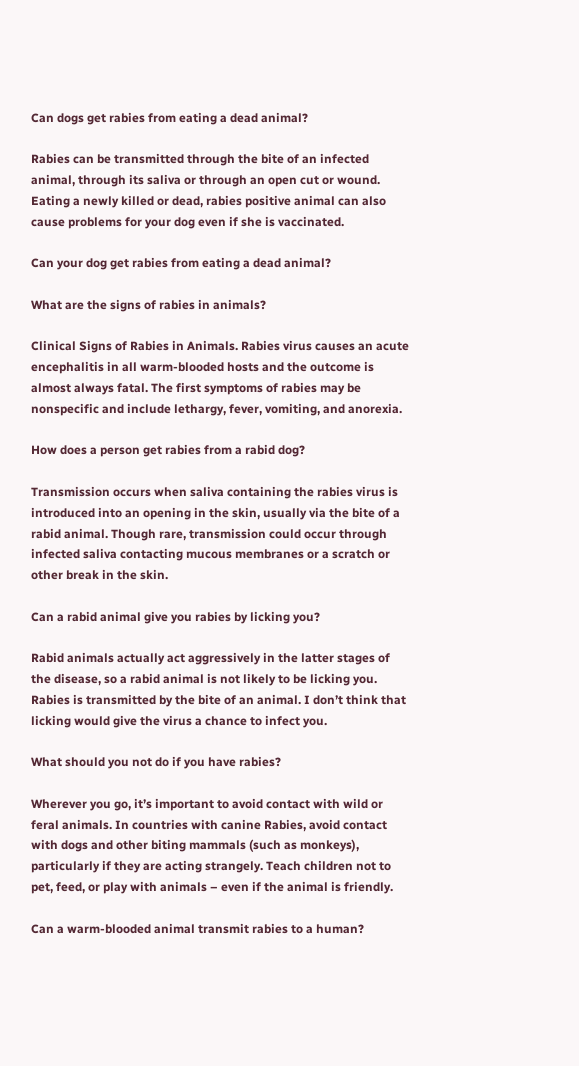Can dogs get rabies from eating a dead animal?

Rabies can be transmitted through the bite of an infected animal, through its saliva or through an open cut or wound. Eating a newly killed or dead, rabies positive animal can also cause problems for your dog even if she is vaccinated.

Can your dog get rabies from eating a dead animal?

What are the signs of rabies in animals?

Clinical Signs of Rabies in Animals. Rabies virus causes an acute encephalitis in all warm-blooded hosts and the outcome is almost always fatal. The first symptoms of rabies may be nonspecific and include lethargy, fever, vomiting, and anorexia.

How does a person get rabies from a rabid dog?

Transmission occurs when saliva containing the rabies virus is introduced into an opening in the skin, usually via the bite of a rabid animal. Though rare, transmission could occur through infected saliva contacting mucous membranes or a scratch or other break in the skin.

Can a rabid animal give you rabies by licking you?

Rabid animals actually act aggressively in the latter stages of the disease, so a rabid animal is not likely to be licking you. Rabies is transmitted by the bite of an animal. I don’t think that licking would give the virus a chance to infect you.

What should you not do if you have rabies?

Wherever you go, it’s important to avoid contact with wild or feral animals. In countries with canine Rabies, avoid contact with dogs and other biting mammals (such as monkeys), particularly if they are acting strangely. Teach children not to pet, feed, or play with animals – even if the animal is friendly.

Can a warm-blooded animal transmit rabies to a human?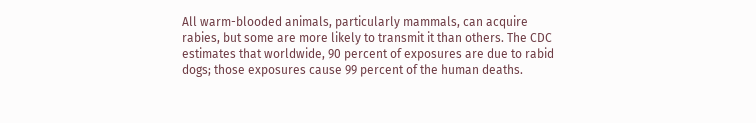All warm-blooded animals, particularly mammals, can acquire rabies, but some are more likely to transmit it than others. The CDC estimates that worldwide, 90 percent of exposures are due to rabid dogs; those exposures cause 99 percent of the human deaths.